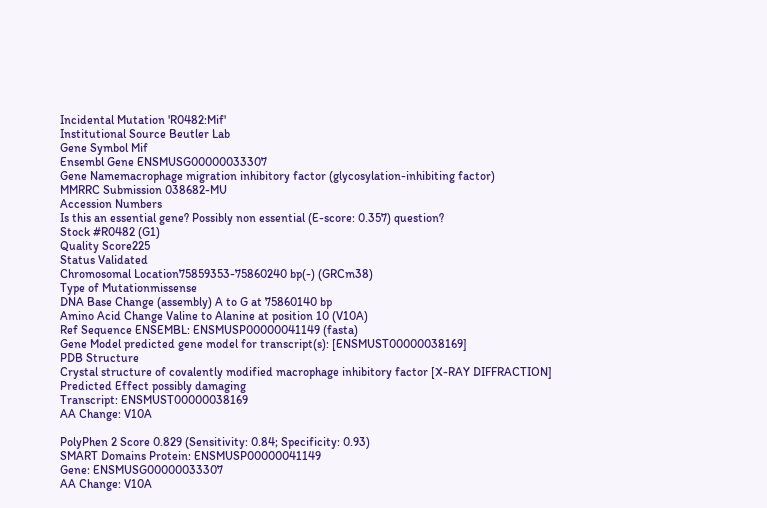Incidental Mutation 'R0482:Mif'
Institutional Source Beutler Lab
Gene Symbol Mif
Ensembl Gene ENSMUSG00000033307
Gene Namemacrophage migration inhibitory factor (glycosylation-inhibiting factor)
MMRRC Submission 038682-MU
Accession Numbers
Is this an essential gene? Possibly non essential (E-score: 0.357) question?
Stock #R0482 (G1)
Quality Score225
Status Validated
Chromosomal Location75859353-75860240 bp(-) (GRCm38)
Type of Mutationmissense
DNA Base Change (assembly) A to G at 75860140 bp
Amino Acid Change Valine to Alanine at position 10 (V10A)
Ref Sequence ENSEMBL: ENSMUSP00000041149 (fasta)
Gene Model predicted gene model for transcript(s): [ENSMUST00000038169]
PDB Structure
Crystal structure of covalently modified macrophage inhibitory factor [X-RAY DIFFRACTION]
Predicted Effect possibly damaging
Transcript: ENSMUST00000038169
AA Change: V10A

PolyPhen 2 Score 0.829 (Sensitivity: 0.84; Specificity: 0.93)
SMART Domains Protein: ENSMUSP00000041149
Gene: ENSMUSG00000033307
AA Change: V10A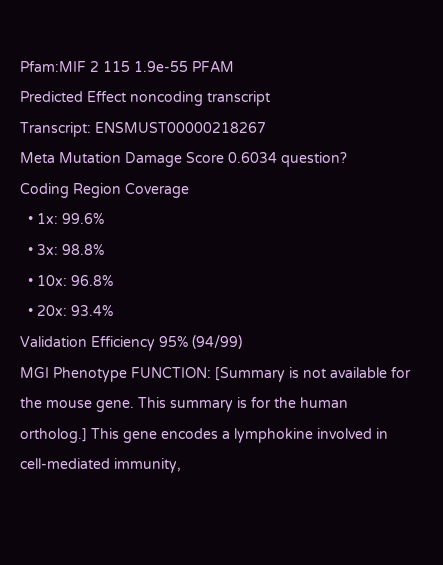Pfam:MIF 2 115 1.9e-55 PFAM
Predicted Effect noncoding transcript
Transcript: ENSMUST00000218267
Meta Mutation Damage Score 0.6034 question?
Coding Region Coverage
  • 1x: 99.6%
  • 3x: 98.8%
  • 10x: 96.8%
  • 20x: 93.4%
Validation Efficiency 95% (94/99)
MGI Phenotype FUNCTION: [Summary is not available for the mouse gene. This summary is for the human ortholog.] This gene encodes a lymphokine involved in cell-mediated immunity,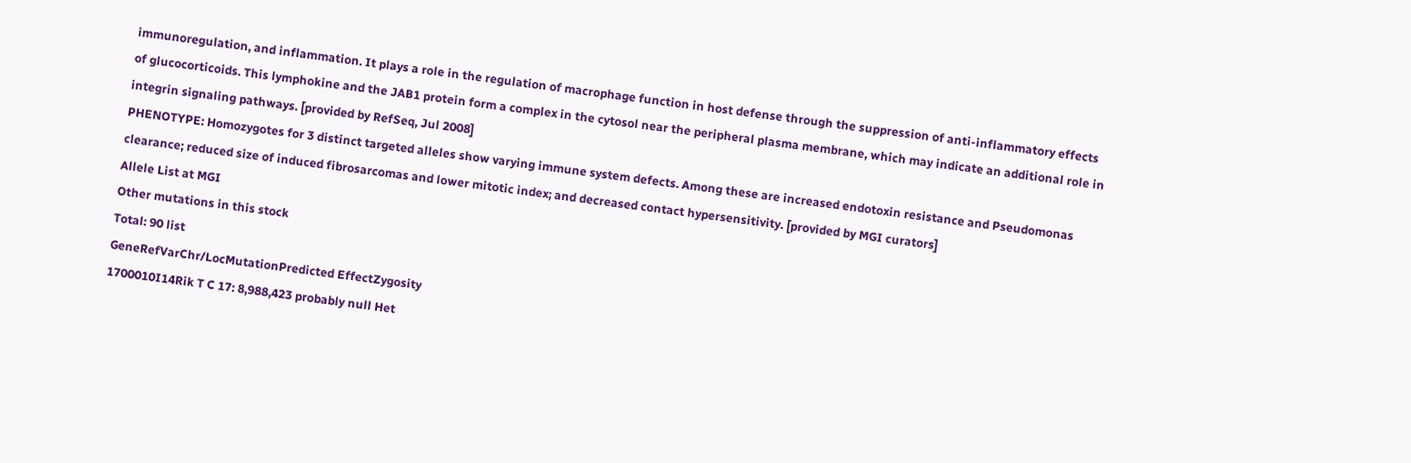immunoregulation, and inflammation. It plays a role in the regulation of macrophage function in host defense through the suppression of anti-inflammatory effects of glucocorticoids. This lymphokine and the JAB1 protein form a complex in the cytosol near the peripheral plasma membrane, which may indicate an additional role in integrin signaling pathways. [provided by RefSeq, Jul 2008]
PHENOTYPE: Homozygotes for 3 distinct targeted alleles show varying immune system defects. Among these are increased endotoxin resistance and Pseudomonas clearance; reduced size of induced fibrosarcomas and lower mitotic index; and decreased contact hypersensitivity. [provided by MGI curators]
Allele List at MGI
Other mutations in this stock
Total: 90 list
GeneRefVarChr/LocMutationPredicted EffectZygosity
1700010I14Rik T C 17: 8,988,423 probably null Het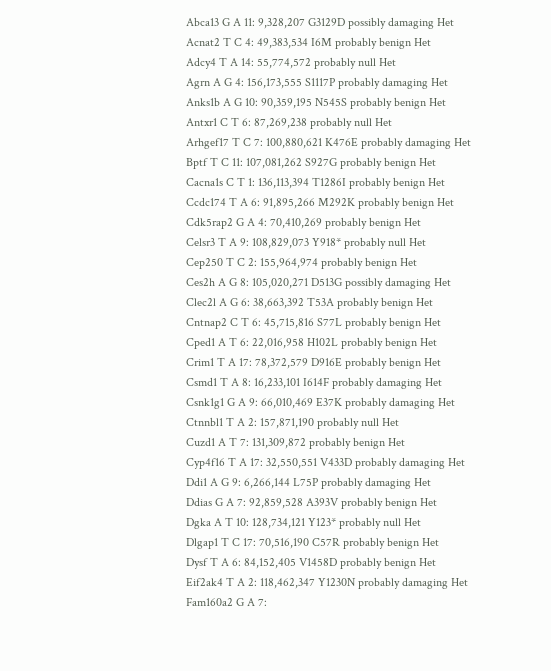Abca13 G A 11: 9,328,207 G3129D possibly damaging Het
Acnat2 T C 4: 49,383,534 I6M probably benign Het
Adcy4 T A 14: 55,774,572 probably null Het
Agrn A G 4: 156,173,555 S1117P probably damaging Het
Anks1b A G 10: 90,359,195 N545S probably benign Het
Antxr1 C T 6: 87,269,238 probably null Het
Arhgef17 T C 7: 100,880,621 K476E probably damaging Het
Bptf T C 11: 107,081,262 S927G probably benign Het
Cacna1s C T 1: 136,113,394 T1286I probably benign Het
Ccdc174 T A 6: 91,895,266 M292K probably benign Het
Cdk5rap2 G A 4: 70,410,269 probably benign Het
Celsr3 T A 9: 108,829,073 Y918* probably null Het
Cep250 T C 2: 155,964,974 probably benign Het
Ces2h A G 8: 105,020,271 D513G possibly damaging Het
Clec2l A G 6: 38,663,392 T53A probably benign Het
Cntnap2 C T 6: 45,715,816 S77L probably benign Het
Cped1 A T 6: 22,016,958 H102L probably benign Het
Crim1 T A 17: 78,372,579 D916E probably benign Het
Csmd1 T A 8: 16,233,101 I614F probably damaging Het
Csnk1g1 G A 9: 66,010,469 E37K probably damaging Het
Ctnnbl1 T A 2: 157,871,190 probably null Het
Cuzd1 A T 7: 131,309,872 probably benign Het
Cyp4f16 T A 17: 32,550,551 V433D probably damaging Het
Ddi1 A G 9: 6,266,144 L75P probably damaging Het
Ddias G A 7: 92,859,528 A393V probably benign Het
Dgka A T 10: 128,734,121 Y123* probably null Het
Dlgap1 T C 17: 70,516,190 C57R probably benign Het
Dysf T A 6: 84,152,405 V1458D probably benign Het
Eif2ak4 T A 2: 118,462,347 Y1230N probably damaging Het
Fam160a2 G A 7: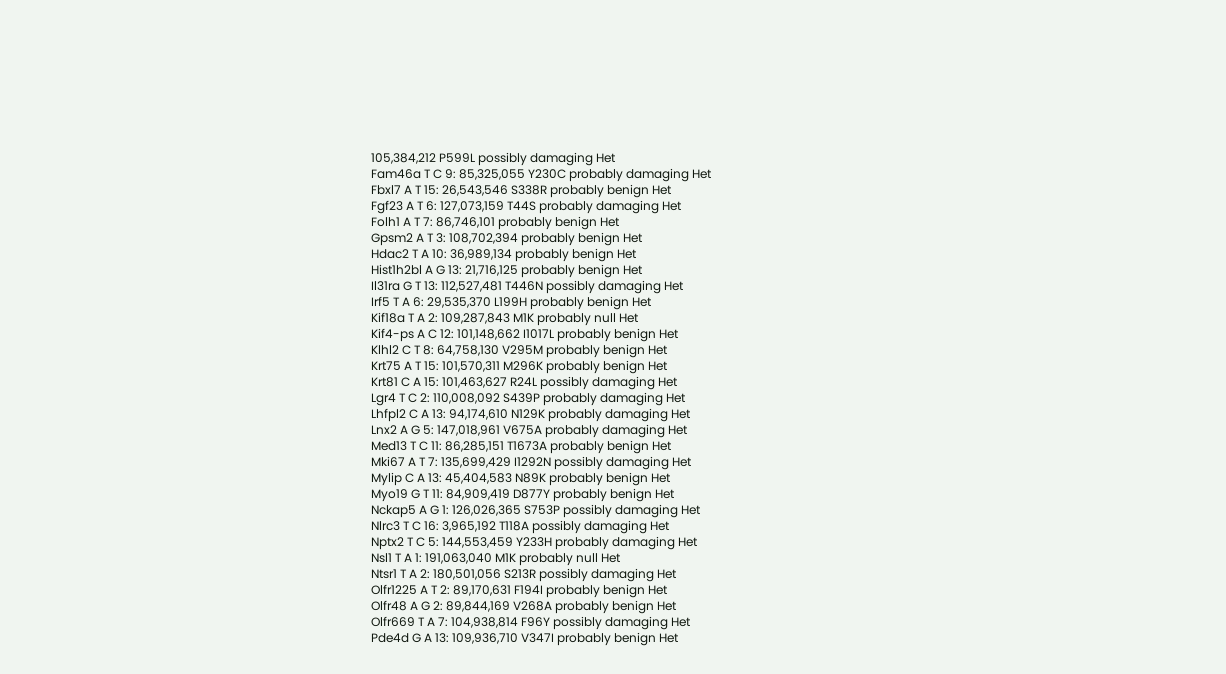105,384,212 P599L possibly damaging Het
Fam46a T C 9: 85,325,055 Y230C probably damaging Het
Fbxl7 A T 15: 26,543,546 S338R probably benign Het
Fgf23 A T 6: 127,073,159 T44S probably damaging Het
Folh1 A T 7: 86,746,101 probably benign Het
Gpsm2 A T 3: 108,702,394 probably benign Het
Hdac2 T A 10: 36,989,134 probably benign Het
Hist1h2bl A G 13: 21,716,125 probably benign Het
Il31ra G T 13: 112,527,481 T446N possibly damaging Het
Irf5 T A 6: 29,535,370 L199H probably benign Het
Kif18a T A 2: 109,287,843 M1K probably null Het
Kif4-ps A C 12: 101,148,662 I1017L probably benign Het
Klhl2 C T 8: 64,758,130 V295M probably benign Het
Krt75 A T 15: 101,570,311 M296K probably benign Het
Krt81 C A 15: 101,463,627 R24L possibly damaging Het
Lgr4 T C 2: 110,008,092 S439P probably damaging Het
Lhfpl2 C A 13: 94,174,610 N129K probably damaging Het
Lnx2 A G 5: 147,018,961 V675A probably damaging Het
Med13 T C 11: 86,285,151 T1673A probably benign Het
Mki67 A T 7: 135,699,429 I1292N possibly damaging Het
Mylip C A 13: 45,404,583 N89K probably benign Het
Myo19 G T 11: 84,909,419 D877Y probably benign Het
Nckap5 A G 1: 126,026,365 S753P possibly damaging Het
Nlrc3 T C 16: 3,965,192 T118A possibly damaging Het
Nptx2 T C 5: 144,553,459 Y233H probably damaging Het
Nsl1 T A 1: 191,063,040 M1K probably null Het
Ntsr1 T A 2: 180,501,056 S213R possibly damaging Het
Olfr1225 A T 2: 89,170,631 F194I probably benign Het
Olfr48 A G 2: 89,844,169 V268A probably benign Het
Olfr669 T A 7: 104,938,814 F96Y possibly damaging Het
Pde4d G A 13: 109,936,710 V347I probably benign Het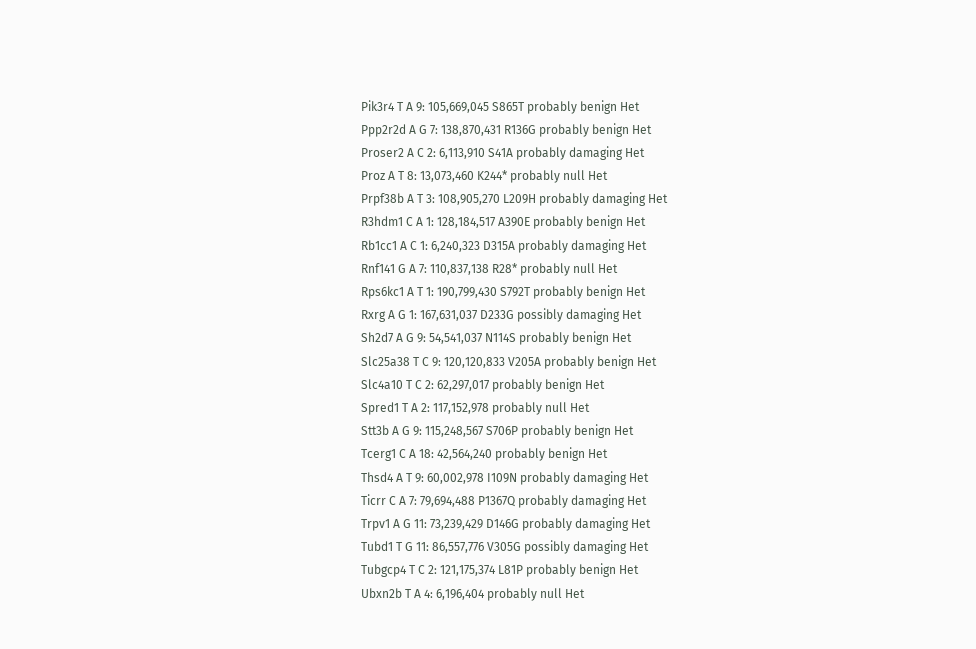Pik3r4 T A 9: 105,669,045 S865T probably benign Het
Ppp2r2d A G 7: 138,870,431 R136G probably benign Het
Proser2 A C 2: 6,113,910 S41A probably damaging Het
Proz A T 8: 13,073,460 K244* probably null Het
Prpf38b A T 3: 108,905,270 L209H probably damaging Het
R3hdm1 C A 1: 128,184,517 A390E probably benign Het
Rb1cc1 A C 1: 6,240,323 D315A probably damaging Het
Rnf141 G A 7: 110,837,138 R28* probably null Het
Rps6kc1 A T 1: 190,799,430 S792T probably benign Het
Rxrg A G 1: 167,631,037 D233G possibly damaging Het
Sh2d7 A G 9: 54,541,037 N114S probably benign Het
Slc25a38 T C 9: 120,120,833 V205A probably benign Het
Slc4a10 T C 2: 62,297,017 probably benign Het
Spred1 T A 2: 117,152,978 probably null Het
Stt3b A G 9: 115,248,567 S706P probably benign Het
Tcerg1 C A 18: 42,564,240 probably benign Het
Thsd4 A T 9: 60,002,978 I109N probably damaging Het
Ticrr C A 7: 79,694,488 P1367Q probably damaging Het
Trpv1 A G 11: 73,239,429 D146G probably damaging Het
Tubd1 T G 11: 86,557,776 V305G possibly damaging Het
Tubgcp4 T C 2: 121,175,374 L81P probably benign Het
Ubxn2b T A 4: 6,196,404 probably null Het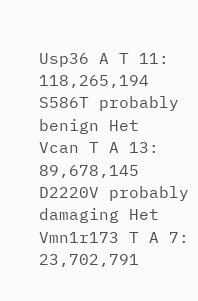Usp36 A T 11: 118,265,194 S586T probably benign Het
Vcan T A 13: 89,678,145 D2220V probably damaging Het
Vmn1r173 T A 7: 23,702,791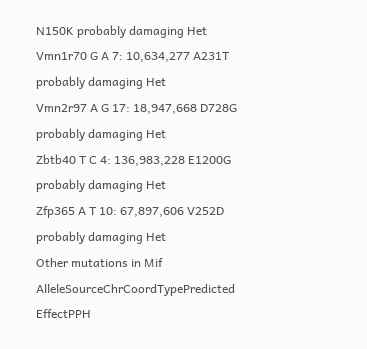N150K probably damaging Het
Vmn1r70 G A 7: 10,634,277 A231T probably damaging Het
Vmn2r97 A G 17: 18,947,668 D728G probably damaging Het
Zbtb40 T C 4: 136,983,228 E1200G probably damaging Het
Zfp365 A T 10: 67,897,606 V252D probably damaging Het
Other mutations in Mif
AlleleSourceChrCoordTypePredicted EffectPPH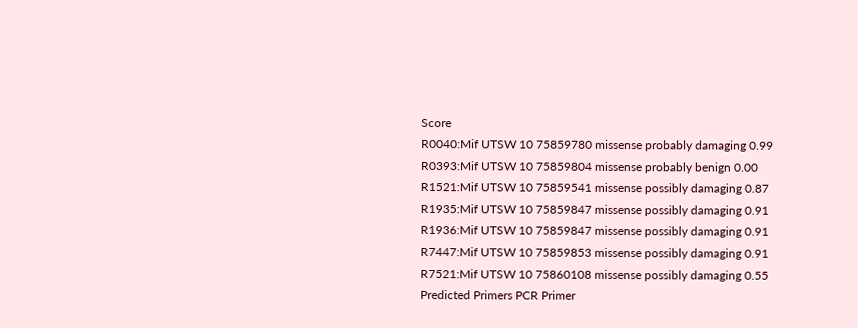Score
R0040:Mif UTSW 10 75859780 missense probably damaging 0.99
R0393:Mif UTSW 10 75859804 missense probably benign 0.00
R1521:Mif UTSW 10 75859541 missense possibly damaging 0.87
R1935:Mif UTSW 10 75859847 missense possibly damaging 0.91
R1936:Mif UTSW 10 75859847 missense possibly damaging 0.91
R7447:Mif UTSW 10 75859853 missense possibly damaging 0.91
R7521:Mif UTSW 10 75860108 missense possibly damaging 0.55
Predicted Primers PCR Primer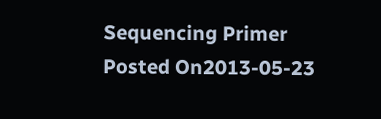Sequencing Primer
Posted On2013-05-23